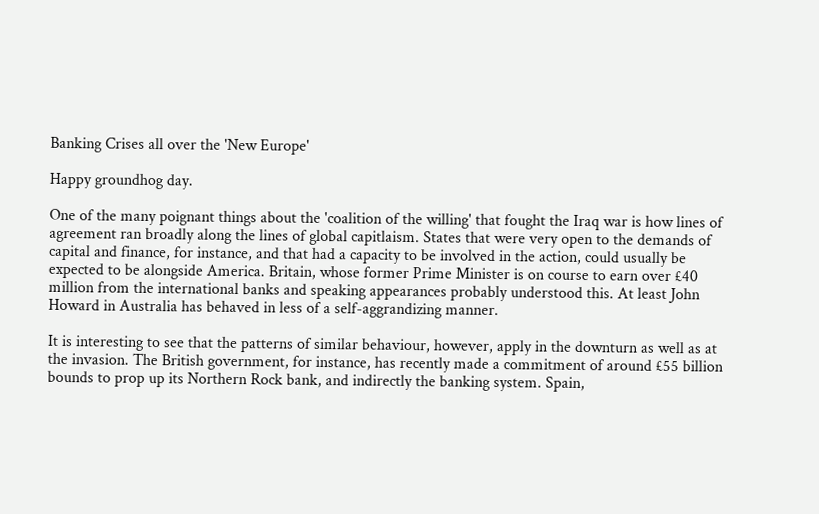Banking Crises all over the 'New Europe'

Happy groundhog day.

One of the many poignant things about the 'coalition of the willing' that fought the Iraq war is how lines of agreement ran broadly along the lines of global capitlaism. States that were very open to the demands of capital and finance, for instance, and that had a capacity to be involved in the action, could usually be expected to be alongside America. Britain, whose former Prime Minister is on course to earn over £40 million from the international banks and speaking appearances probably understood this. At least John Howard in Australia has behaved in less of a self-aggrandizing manner.

It is interesting to see that the patterns of similar behaviour, however, apply in the downturn as well as at the invasion. The British government, for instance, has recently made a commitment of around £55 billion bounds to prop up its Northern Rock bank, and indirectly the banking system. Spain,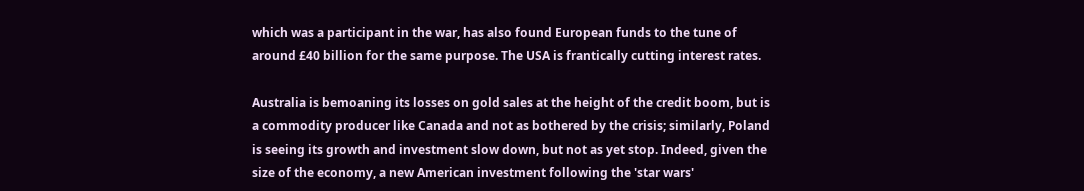which was a participant in the war, has also found European funds to the tune of around £40 billion for the same purpose. The USA is frantically cutting interest rates.

Australia is bemoaning its losses on gold sales at the height of the credit boom, but is a commodity producer like Canada and not as bothered by the crisis; similarly, Poland is seeing its growth and investment slow down, but not as yet stop. Indeed, given the size of the economy, a new American investment following the 'star wars'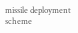missile deployment scheme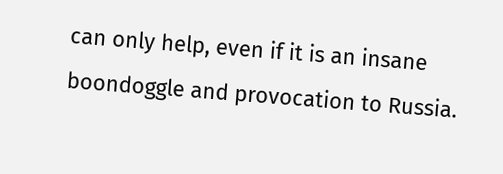can only help, even if it is an insane boondoggle and provocation to Russia.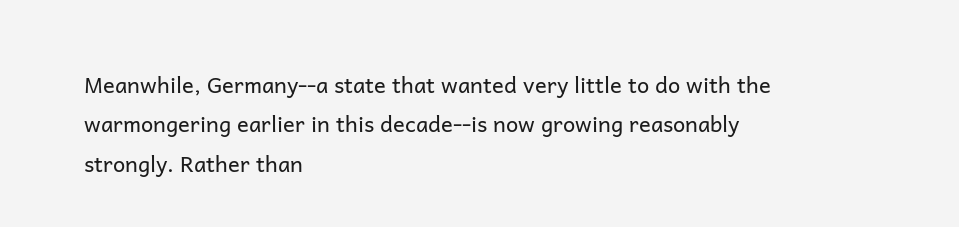Meanwhile, Germany--a state that wanted very little to do with the warmongering earlier in this decade--is now growing reasonably strongly. Rather than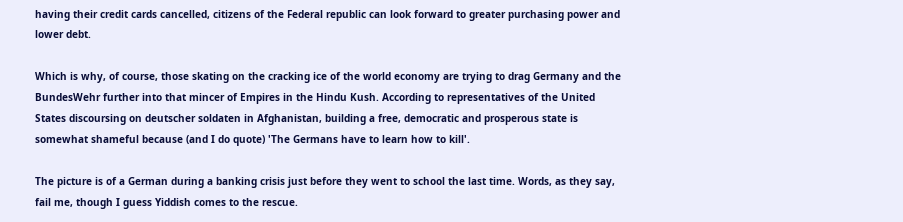having their credit cards cancelled, citizens of the Federal republic can look forward to greater purchasing power and lower debt.

Which is why, of course, those skating on the cracking ice of the world economy are trying to drag Germany and the BundesWehr further into that mincer of Empires in the Hindu Kush. According to representatives of the United States discoursing on deutscher soldaten in Afghanistan, building a free, democratic and prosperous state is somewhat shameful because (and I do quote) 'The Germans have to learn how to kill'.

The picture is of a German during a banking crisis just before they went to school the last time. Words, as they say, fail me, though I guess Yiddish comes to the rescue.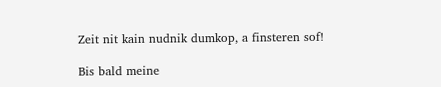Zeit nit kain nudnik dumkop, a finsteren sof!

Bis bald meine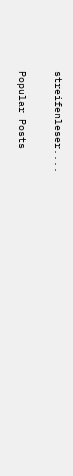streifenleser....


Popular Posts